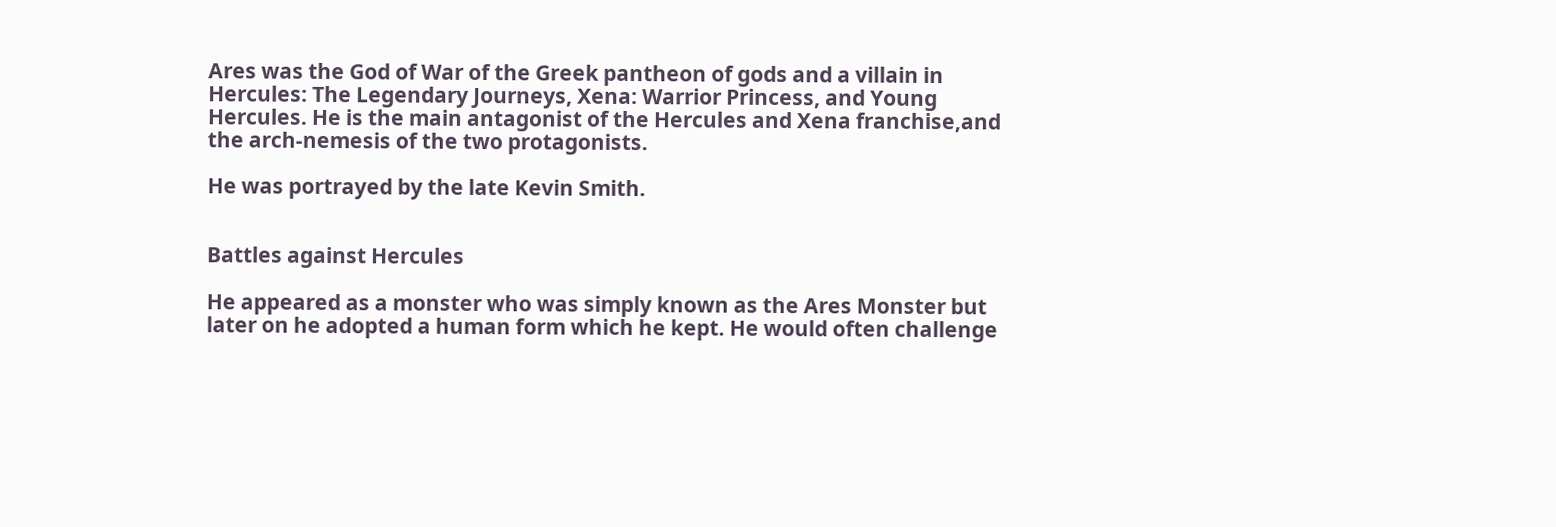Ares was the God of War of the Greek pantheon of gods and a villain in Hercules: The Legendary Journeys, Xena: Warrior Princess, and Young Hercules. He is the main antagonist of the Hercules and Xena franchise,and the arch-nemesis of the two protagonists.

He was portrayed by the late Kevin Smith.


Battles against Hercules

He appeared as a monster who was simply known as the Ares Monster but later on he adopted a human form which he kept. He would often challenge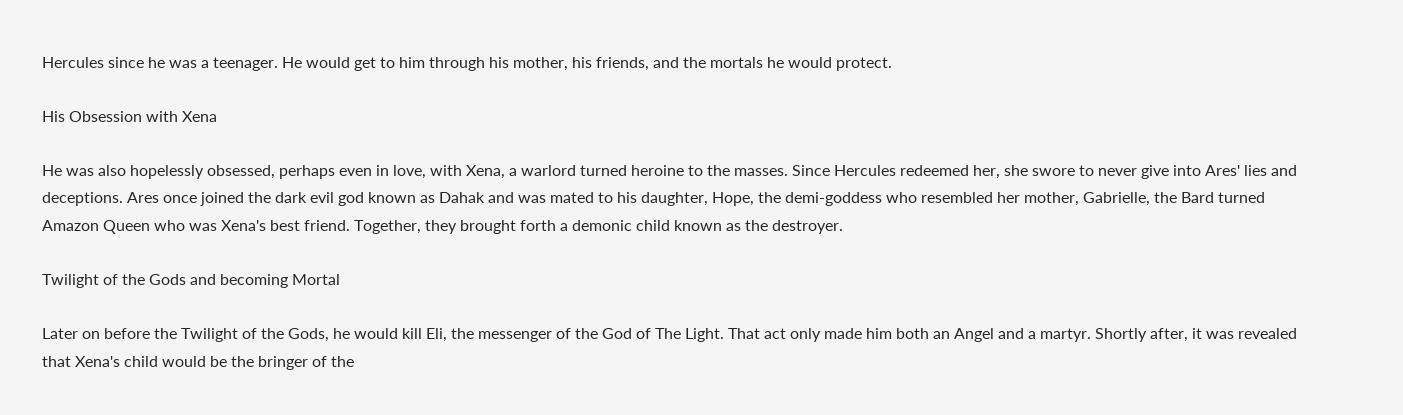Hercules since he was a teenager. He would get to him through his mother, his friends, and the mortals he would protect.

His Obsession with Xena

He was also hopelessly obsessed, perhaps even in love, with Xena, a warlord turned heroine to the masses. Since Hercules redeemed her, she swore to never give into Ares' lies and deceptions. Ares once joined the dark evil god known as Dahak and was mated to his daughter, Hope, the demi-goddess who resembled her mother, Gabrielle, the Bard turned Amazon Queen who was Xena's best friend. Together, they brought forth a demonic child known as the destroyer.

Twilight of the Gods and becoming Mortal

Later on before the Twilight of the Gods, he would kill Eli, the messenger of the God of The Light. That act only made him both an Angel and a martyr. Shortly after, it was revealed that Xena's child would be the bringer of the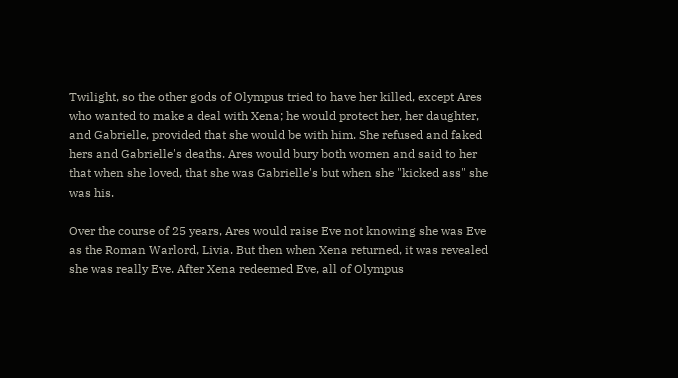Twilight, so the other gods of Olympus tried to have her killed, except Ares who wanted to make a deal with Xena; he would protect her, her daughter, and Gabrielle, provided that she would be with him. She refused and faked hers and Gabrielle's deaths. Ares would bury both women and said to her that when she loved, that she was Gabrielle's but when she "kicked ass" she was his.

Over the course of 25 years, Ares would raise Eve not knowing she was Eve as the Roman Warlord, Livia. But then when Xena returned, it was revealed she was really Eve. After Xena redeemed Eve, all of Olympus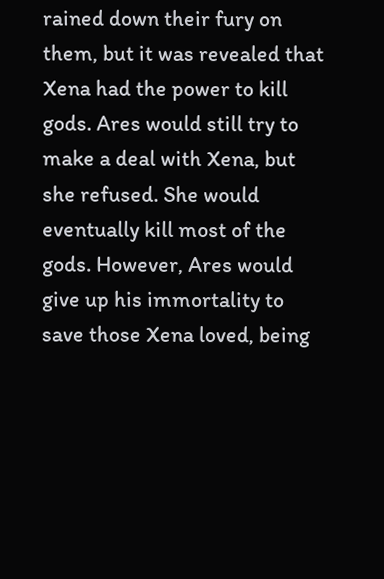rained down their fury on them, but it was revealed that Xena had the power to kill gods. Ares would still try to make a deal with Xena, but she refused. She would eventually kill most of the gods. However, Ares would give up his immortality to save those Xena loved, being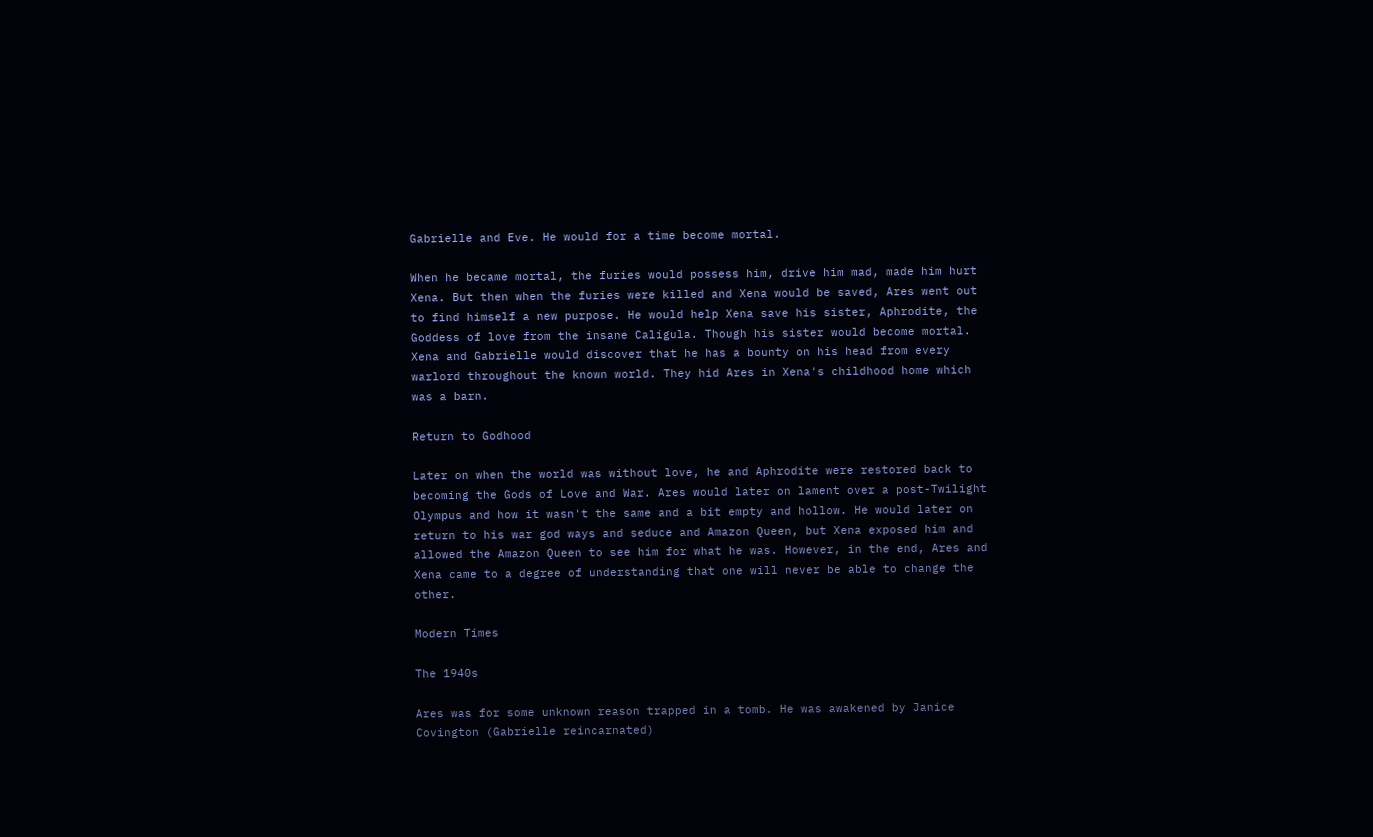Gabrielle and Eve. He would for a time become mortal.

When he became mortal, the furies would possess him, drive him mad, made him hurt Xena. But then when the furies were killed and Xena would be saved, Ares went out to find himself a new purpose. He would help Xena save his sister, Aphrodite, the Goddess of love from the insane Caligula. Though his sister would become mortal. Xena and Gabrielle would discover that he has a bounty on his head from every warlord throughout the known world. They hid Ares in Xena's childhood home which was a barn.

Return to Godhood

Later on when the world was without love, he and Aphrodite were restored back to becoming the Gods of Love and War. Ares would later on lament over a post-Twilight Olympus and how it wasn't the same and a bit empty and hollow. He would later on return to his war god ways and seduce and Amazon Queen, but Xena exposed him and allowed the Amazon Queen to see him for what he was. However, in the end, Ares and Xena came to a degree of understanding that one will never be able to change the other.

Modern Times

The 1940s

Ares was for some unknown reason trapped in a tomb. He was awakened by Janice Covington (Gabrielle reincarnated)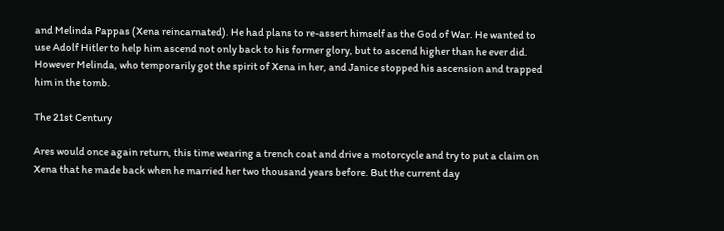and Melinda Pappas (Xena reincarnated). He had plans to re-assert himself as the God of War. He wanted to use Adolf Hitler to help him ascend not only back to his former glory, but to ascend higher than he ever did. However Melinda, who temporarily got the spirit of Xena in her, and Janice stopped his ascension and trapped him in the tomb.

The 21st Century

Ares would once again return, this time wearing a trench coat and drive a motorcycle and try to put a claim on Xena that he made back when he married her two thousand years before. But the current day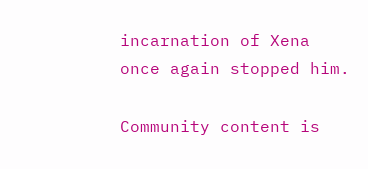incarnation of Xena once again stopped him.

Community content is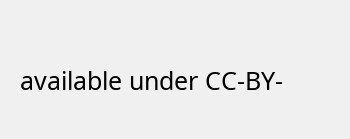available under CC-BY-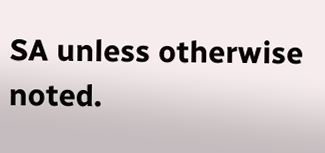SA unless otherwise noted.